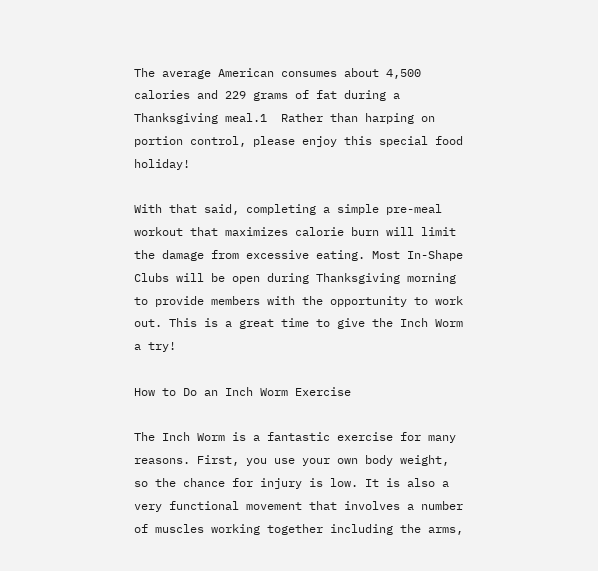The average American consumes about 4,500 calories and 229 grams of fat during a Thanksgiving meal.1  Rather than harping on portion control, please enjoy this special food holiday!

With that said, completing a simple pre-meal workout that maximizes calorie burn will limit the damage from excessive eating. Most In-Shape Clubs will be open during Thanksgiving morning to provide members with the opportunity to work out. This is a great time to give the Inch Worm a try!

How to Do an Inch Worm Exercise

The Inch Worm is a fantastic exercise for many reasons. First, you use your own body weight, so the chance for injury is low. It is also a very functional movement that involves a number of muscles working together including the arms,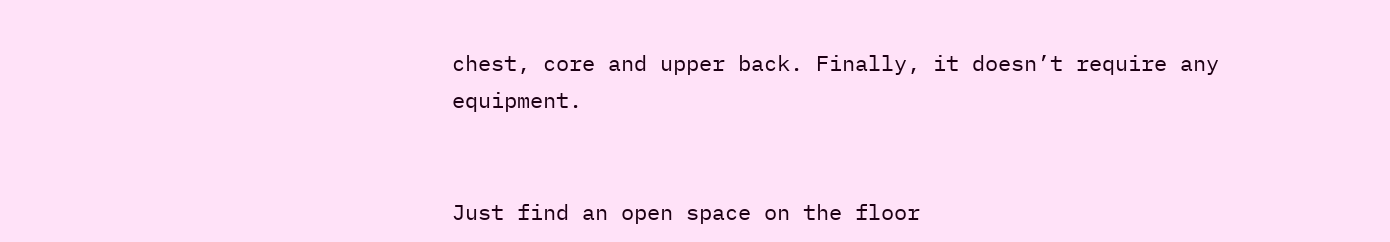chest, core and upper back. Finally, it doesn’t require any equipment.


Just find an open space on the floor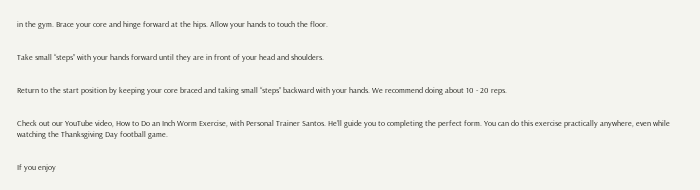in the gym. Brace your core and hinge forward at the hips. Allow your hands to touch the floor.


Take small “steps” with your hands forward until they are in front of your head and shoulders.


Return to the start position by keeping your core braced and taking small “steps” backward with your hands. We recommend doing about 10 - 20 reps.


Check out our YouTube video, How to Do an Inch Worm Exercise, with Personal Trainer Santos. He’ll guide you to completing the perfect form. You can do this exercise practically anywhere, even while watching the Thanksgiving Day football game.


If you enjoy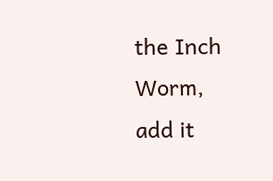the Inch Worm, add it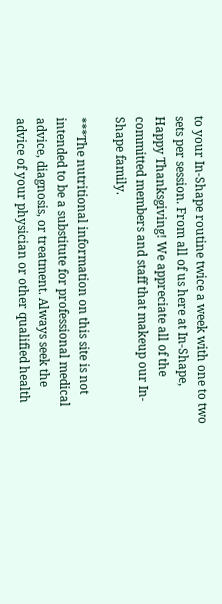to your In-Shape routine twice a week with one to two sets per session. From all of us here at In-Shape, Happy Thanksgiving! We appreciate all of the committed members and staff that makeup our In-Shape family.

***The nutritional information on this site is not intended to be a substitute for professional medical advice, diagnosis, or treatment. Always seek the advice of your physician or other qualified health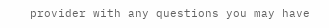provider with any questions you may have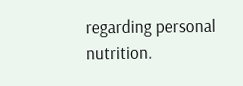regarding personal nutrition.